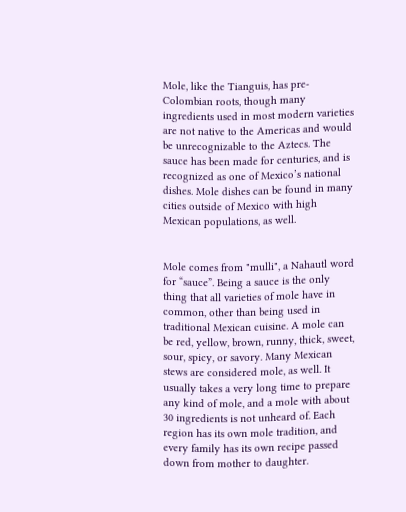Mole, like the Tianguis, has pre-Colombian roots, though many ingredients used in most modern varieties are not native to the Americas and would be unrecognizable to the Aztecs. The sauce has been made for centuries, and is recognized as one of Mexico’s national dishes. Mole dishes can be found in many cities outside of Mexico with high Mexican populations, as well.


Mole comes from "mulli", a Nahautl word for “sauce”. Being a sauce is the only thing that all varieties of mole have in common, other than being used in traditional Mexican cuisine. A mole can be red, yellow, brown, runny, thick, sweet, sour, spicy, or savory. Many Mexican stews are considered mole, as well. It usually takes a very long time to prepare any kind of mole, and a mole with about 30 ingredients is not unheard of. Each region has its own mole tradition, and every family has its own recipe passed down from mother to daughter.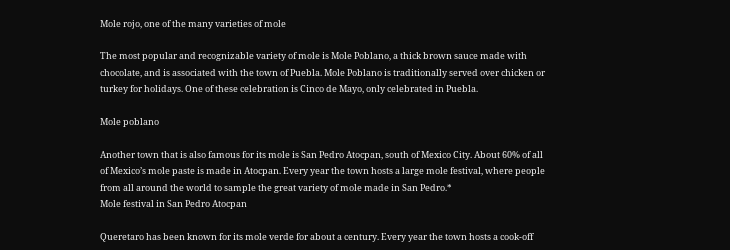Mole rojo, one of the many varieties of mole

The most popular and recognizable variety of mole is Mole Poblano, a thick brown sauce made with chocolate, and is associated with the town of Puebla. Mole Poblano is traditionally served over chicken or turkey for holidays. One of these celebration is Cinco de Mayo, only celebrated in Puebla.

Mole poblano

Another town that is also famous for its mole is San Pedro Atocpan, south of Mexico City. About 60% of all of Mexico’s mole paste is made in Atocpan. Every year the town hosts a large mole festival, where people from all around the world to sample the great variety of mole made in San Pedro.*
Mole festival in San Pedro Atocpan

Queretaro has been known for its mole verde for about a century. Every year the town hosts a cook-off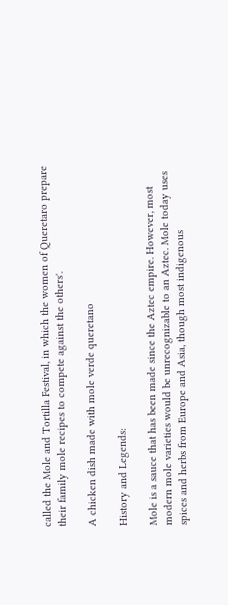called the Mole and Tortilla Festival, in which the women of Queretaro prepare their family mole recipes to compete against the others'.

A chicken dish made with mole verde queretano

History and Legends:

Mole is a sauce that has been made since the Aztec empire. However, most modern mole varieties would be unrecognizable to an Aztec. Mole today uses spices and herbs from Europe and Asia, though most indigenous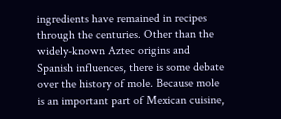ingredients have remained in recipes through the centuries. Other than the widely-known Aztec origins and Spanish influences, there is some debate over the history of mole. Because mole is an important part of Mexican cuisine,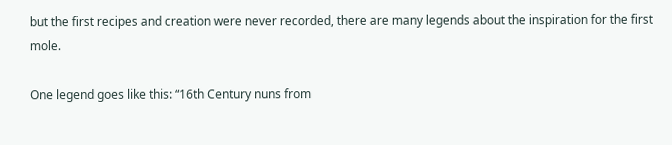but the first recipes and creation were never recorded, there are many legends about the inspiration for the first mole.

One legend goes like this: “16th Century nuns from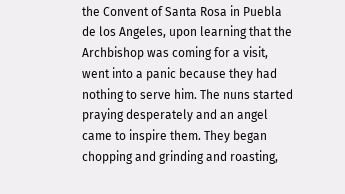the Convent of Santa Rosa in Puebla de los Angeles, upon learning that the Archbishop was coming for a visit, went into a panic because they had nothing to serve him. The nuns started praying desperately and an angel came to inspire them. They began chopping and grinding and roasting,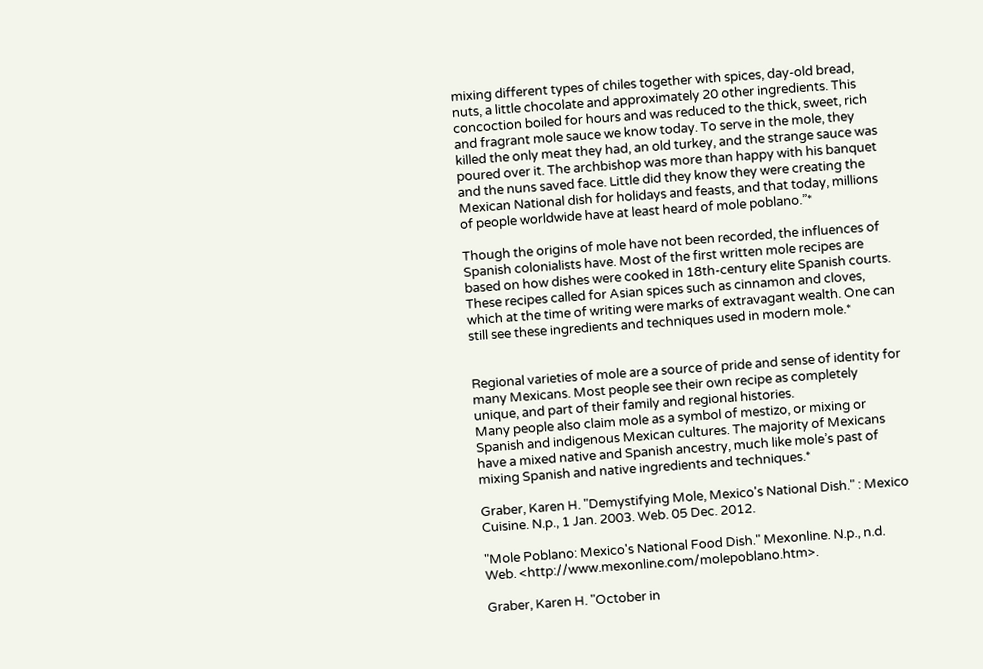mixing different types of chiles together with spices, day-old bread, nuts, a little chocolate and approximately 20 other ingredients. This concoction boiled for hours and was reduced to the thick, sweet, rich and fragrant mole sauce we know today. To serve in the mole, they killed the only meat they had, an old turkey, and the strange sauce was poured over it. The archbishop was more than happy with his banquet and the nuns saved face. Little did they know they were creating the Mexican National dish for holidays and feasts, and that today, millions of people worldwide have at least heard of mole poblano.”*

Though the origins of mole have not been recorded, the influences of Spanish colonialists have. Most of the first written mole recipes are based on how dishes were cooked in 18th-century elite Spanish courts. These recipes called for Asian spices such as cinnamon and cloves, which at the time of writing were marks of extravagant wealth. One can still see these ingredients and techniques used in modern mole.*


Regional varieties of mole are a source of pride and sense of identity for many Mexicans. Most people see their own recipe as completely unique, and part of their family and regional histories.
Many people also claim mole as a symbol of mestizo, or mixing or Spanish and indigenous Mexican cultures. The majority of Mexicans have a mixed native and Spanish ancestry, much like mole’s past of mixing Spanish and native ingredients and techniques.*

Graber, Karen H. "Demystifying Mole, Mexico's National Dish." : Mexico Cuisine. N.p., 1 Jan. 2003. Web. 05 Dec. 2012.

"Mole Poblano: Mexico's National Food Dish." Mexonline. N.p., n.d. Web. <http://www.mexonline.com/molepoblano.htm>.

Graber, Karen H. "October in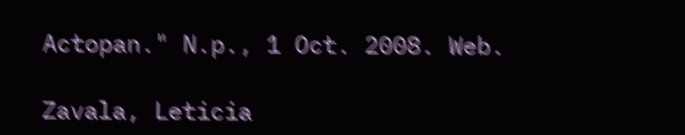Actopan." N.p., 1 Oct. 2008. Web.

Zavala, Leticia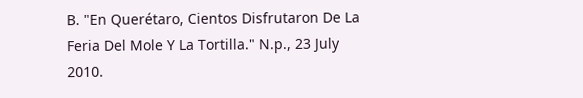B. "En Querétaro, Cientos Disfrutaron De La Feria Del Mole Y La Tortilla." N.p., 23 July 2010.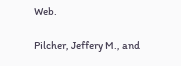Web.

Pilcher, Jeffery M., and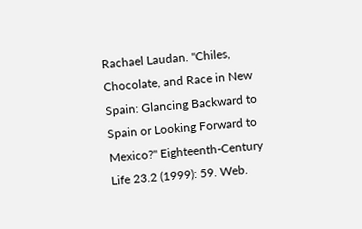Rachael Laudan. "Chiles, Chocolate, and Race in New Spain: Glancing Backward to Spain or Looking Forward to Mexico?" Eighteenth-Century Life 23.2 (1999): 59. Web.